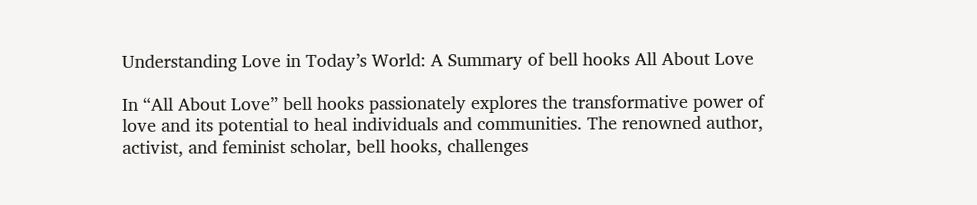Understanding Love in Today’s World: A Summary of bell hooks All About Love

In “All About Love” bell hooks passionately explores the transformative power of love and its potential to heal individuals and communities. The renowned author, activist, and feminist scholar, bell hooks, challenges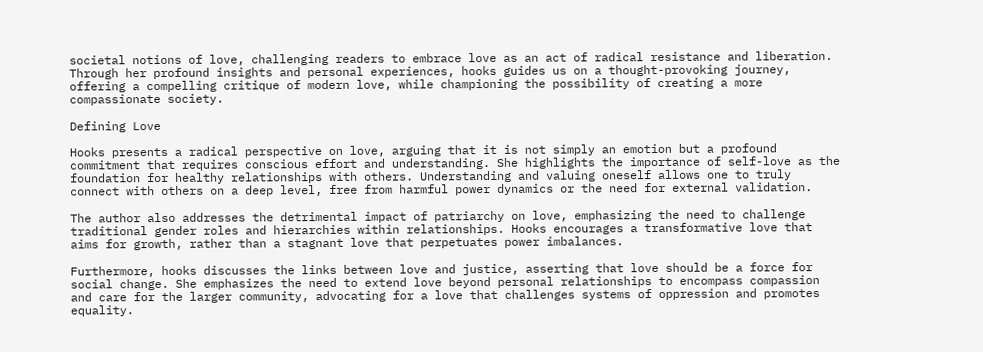societal notions of love, challenging readers to embrace love as an act of radical resistance and liberation. Through her profound insights and personal experiences, hooks guides us on a thought-provoking journey, offering a compelling critique of modern love, while championing the possibility of creating a more compassionate society.

Defining Love

Hooks presents a radical perspective on love, arguing that it is not simply an emotion but a profound commitment that requires conscious effort and understanding. She highlights the importance of self-love as the foundation for healthy relationships with others. Understanding and valuing oneself allows one to truly connect with others on a deep level, free from harmful power dynamics or the need for external validation.

The author also addresses the detrimental impact of patriarchy on love, emphasizing the need to challenge traditional gender roles and hierarchies within relationships. Hooks encourages a transformative love that aims for growth, rather than a stagnant love that perpetuates power imbalances.

Furthermore, hooks discusses the links between love and justice, asserting that love should be a force for social change. She emphasizes the need to extend love beyond personal relationships to encompass compassion and care for the larger community, advocating for a love that challenges systems of oppression and promotes equality.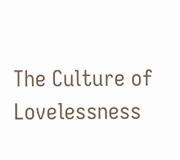The Culture of Lovelessness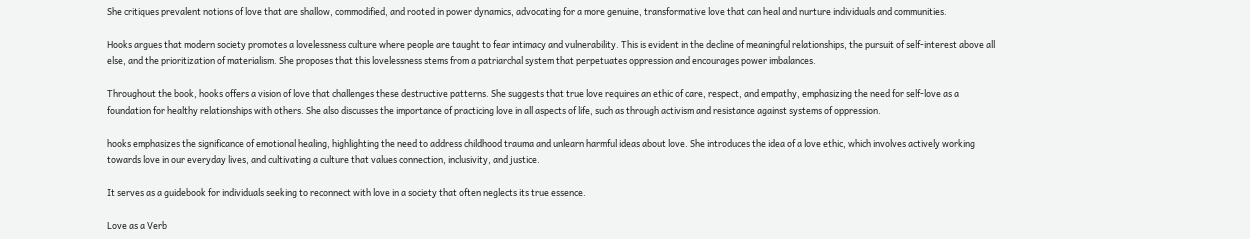She critiques prevalent notions of love that are shallow, commodified, and rooted in power dynamics, advocating for a more genuine, transformative love that can heal and nurture individuals and communities.

Hooks argues that modern society promotes a lovelessness culture where people are taught to fear intimacy and vulnerability. This is evident in the decline of meaningful relationships, the pursuit of self-interest above all else, and the prioritization of materialism. She proposes that this lovelessness stems from a patriarchal system that perpetuates oppression and encourages power imbalances.

Throughout the book, hooks offers a vision of love that challenges these destructive patterns. She suggests that true love requires an ethic of care, respect, and empathy, emphasizing the need for self-love as a foundation for healthy relationships with others. She also discusses the importance of practicing love in all aspects of life, such as through activism and resistance against systems of oppression.

hooks emphasizes the significance of emotional healing, highlighting the need to address childhood trauma and unlearn harmful ideas about love. She introduces the idea of a love ethic, which involves actively working towards love in our everyday lives, and cultivating a culture that values connection, inclusivity, and justice.

It serves as a guidebook for individuals seeking to reconnect with love in a society that often neglects its true essence.

Love as a Verb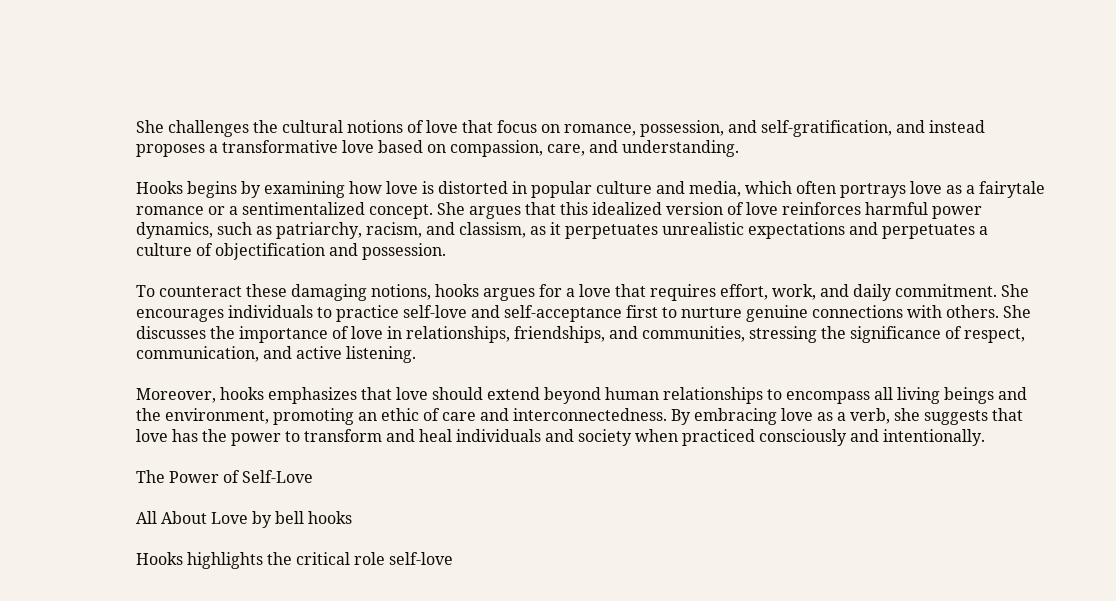She challenges the cultural notions of love that focus on romance, possession, and self-gratification, and instead proposes a transformative love based on compassion, care, and understanding.

Hooks begins by examining how love is distorted in popular culture and media, which often portrays love as a fairytale romance or a sentimentalized concept. She argues that this idealized version of love reinforces harmful power dynamics, such as patriarchy, racism, and classism, as it perpetuates unrealistic expectations and perpetuates a culture of objectification and possession.

To counteract these damaging notions, hooks argues for a love that requires effort, work, and daily commitment. She encourages individuals to practice self-love and self-acceptance first to nurture genuine connections with others. She discusses the importance of love in relationships, friendships, and communities, stressing the significance of respect, communication, and active listening.

Moreover, hooks emphasizes that love should extend beyond human relationships to encompass all living beings and the environment, promoting an ethic of care and interconnectedness. By embracing love as a verb, she suggests that love has the power to transform and heal individuals and society when practiced consciously and intentionally.

The Power of Self-Love

All About Love by bell hooks

Hooks highlights the critical role self-love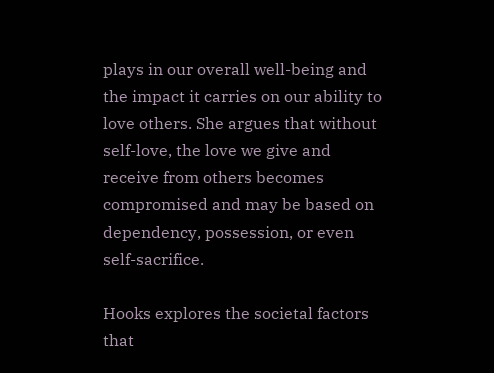plays in our overall well-being and the impact it carries on our ability to love others. She argues that without self-love, the love we give and receive from others becomes compromised and may be based on dependency, possession, or even self-sacrifice.

Hooks explores the societal factors that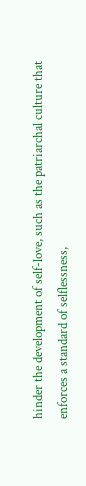hinder the development of self-love, such as the patriarchal culture that enforces a standard of selflessness,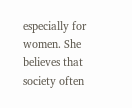especially for women. She believes that society often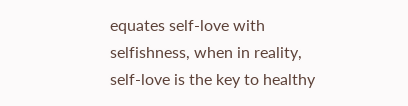equates self-love with selfishness, when in reality, self-love is the key to healthy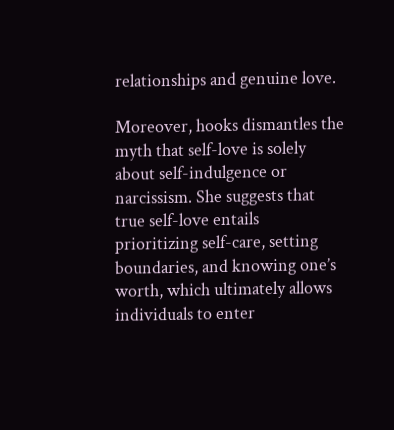relationships and genuine love.

Moreover, hooks dismantles the myth that self-love is solely about self-indulgence or narcissism. She suggests that true self-love entails prioritizing self-care, setting boundaries, and knowing one’s worth, which ultimately allows individuals to enter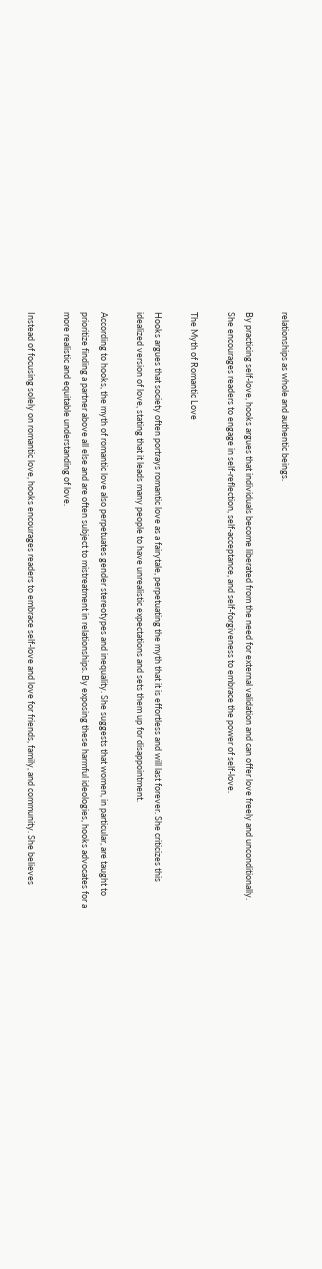relationships as whole and authentic beings.

By practicing self-love, hooks argues that individuals become liberated from the need for external validation and can offer love freely and unconditionally. She encourages readers to engage in self-reflection, self-acceptance, and self-forgiveness to embrace the power of self-love.

The Myth of Romantic Love

Hooks argues that society often portrays romantic love as a fairytale, perpetuating the myth that it is effortless and will last forever. She criticizes this idealized version of love, stating that it leads many people to have unrealistic expectations and sets them up for disappointment.

According to hooks, the myth of romantic love also perpetuates gender stereotypes and inequality. She suggests that women, in particular, are taught to prioritize finding a partner above all else and are often subject to mistreatment in relationships. By exposing these harmful ideologies, hooks advocates for a more realistic and equitable understanding of love.

Instead of focusing solely on romantic love, hooks encourages readers to embrace self-love and love for friends, family, and community. She believes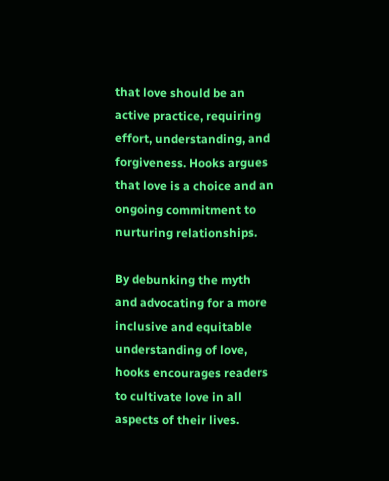that love should be an active practice, requiring effort, understanding, and forgiveness. Hooks argues that love is a choice and an ongoing commitment to nurturing relationships.

By debunking the myth and advocating for a more inclusive and equitable understanding of love, hooks encourages readers to cultivate love in all aspects of their lives.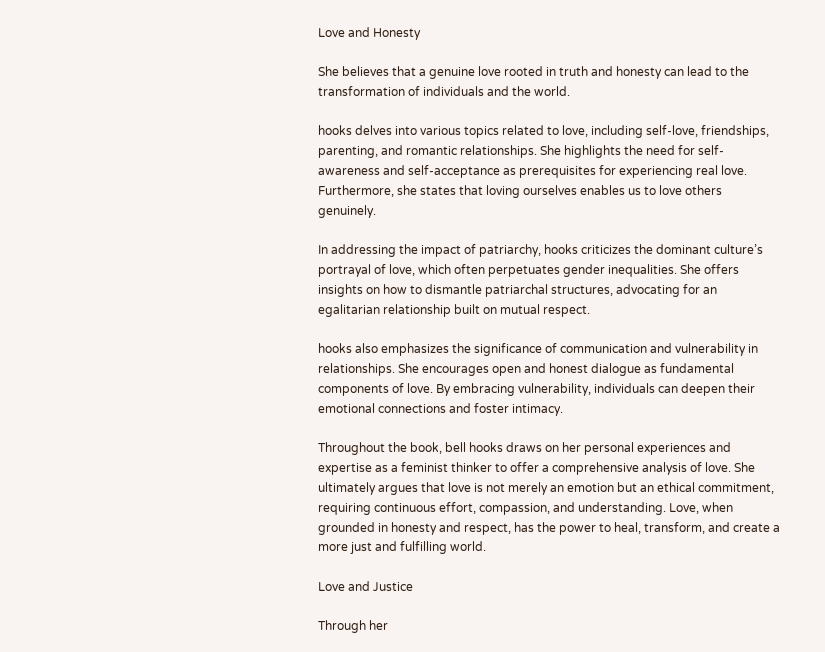Love and Honesty

She believes that a genuine love rooted in truth and honesty can lead to the transformation of individuals and the world.

hooks delves into various topics related to love, including self-love, friendships, parenting, and romantic relationships. She highlights the need for self-awareness and self-acceptance as prerequisites for experiencing real love. Furthermore, she states that loving ourselves enables us to love others genuinely.

In addressing the impact of patriarchy, hooks criticizes the dominant culture’s portrayal of love, which often perpetuates gender inequalities. She offers insights on how to dismantle patriarchal structures, advocating for an egalitarian relationship built on mutual respect.

hooks also emphasizes the significance of communication and vulnerability in relationships. She encourages open and honest dialogue as fundamental components of love. By embracing vulnerability, individuals can deepen their emotional connections and foster intimacy.

Throughout the book, bell hooks draws on her personal experiences and expertise as a feminist thinker to offer a comprehensive analysis of love. She ultimately argues that love is not merely an emotion but an ethical commitment, requiring continuous effort, compassion, and understanding. Love, when grounded in honesty and respect, has the power to heal, transform, and create a more just and fulfilling world.

Love and Justice

Through her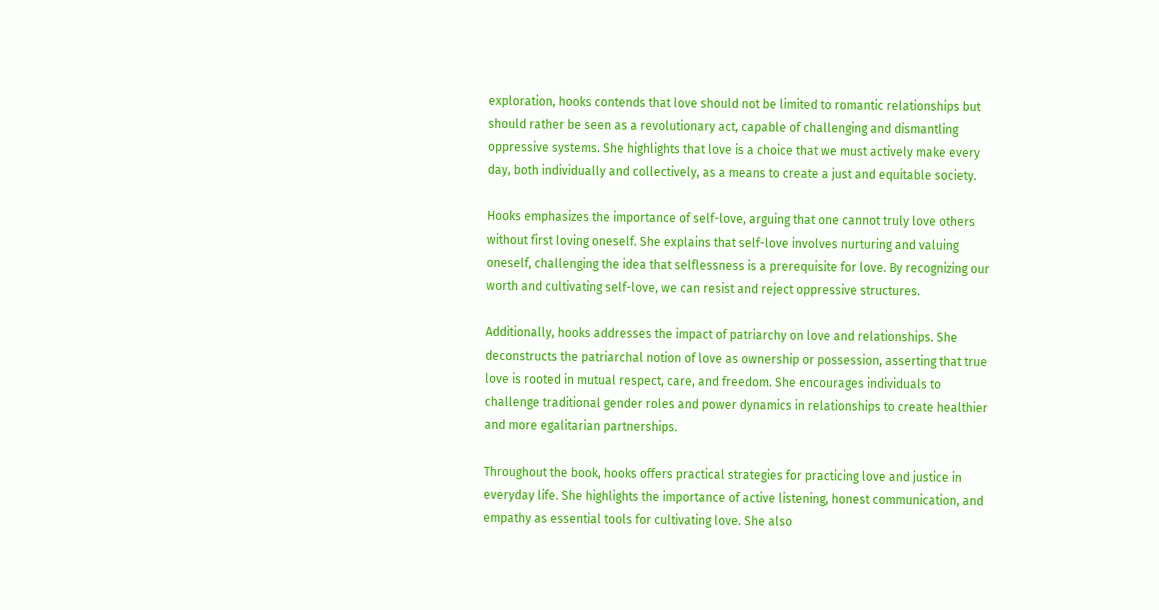exploration, hooks contends that love should not be limited to romantic relationships but should rather be seen as a revolutionary act, capable of challenging and dismantling oppressive systems. She highlights that love is a choice that we must actively make every day, both individually and collectively, as a means to create a just and equitable society.

Hooks emphasizes the importance of self-love, arguing that one cannot truly love others without first loving oneself. She explains that self-love involves nurturing and valuing oneself, challenging the idea that selflessness is a prerequisite for love. By recognizing our worth and cultivating self-love, we can resist and reject oppressive structures.

Additionally, hooks addresses the impact of patriarchy on love and relationships. She deconstructs the patriarchal notion of love as ownership or possession, asserting that true love is rooted in mutual respect, care, and freedom. She encourages individuals to challenge traditional gender roles and power dynamics in relationships to create healthier and more egalitarian partnerships.

Throughout the book, hooks offers practical strategies for practicing love and justice in everyday life. She highlights the importance of active listening, honest communication, and empathy as essential tools for cultivating love. She also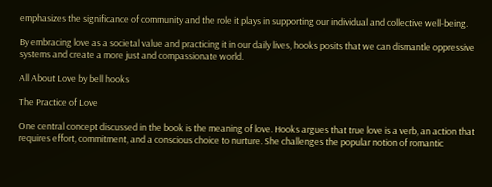emphasizes the significance of community and the role it plays in supporting our individual and collective well-being.

By embracing love as a societal value and practicing it in our daily lives, hooks posits that we can dismantle oppressive systems and create a more just and compassionate world.

All About Love by bell hooks

The Practice of Love

One central concept discussed in the book is the meaning of love. Hooks argues that true love is a verb, an action that requires effort, commitment, and a conscious choice to nurture. She challenges the popular notion of romantic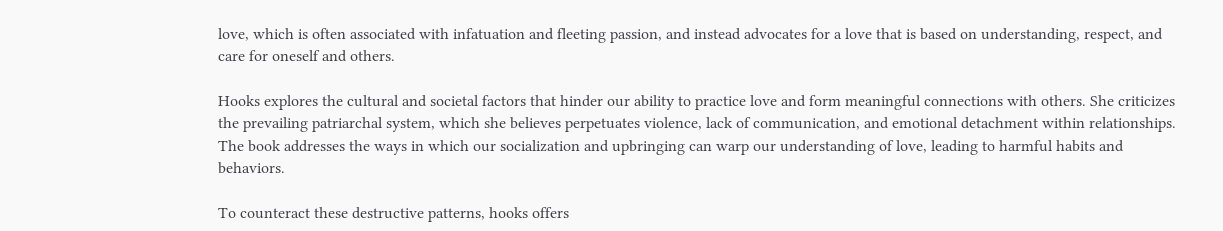love, which is often associated with infatuation and fleeting passion, and instead advocates for a love that is based on understanding, respect, and care for oneself and others.

Hooks explores the cultural and societal factors that hinder our ability to practice love and form meaningful connections with others. She criticizes the prevailing patriarchal system, which she believes perpetuates violence, lack of communication, and emotional detachment within relationships. The book addresses the ways in which our socialization and upbringing can warp our understanding of love, leading to harmful habits and behaviors.

To counteract these destructive patterns, hooks offers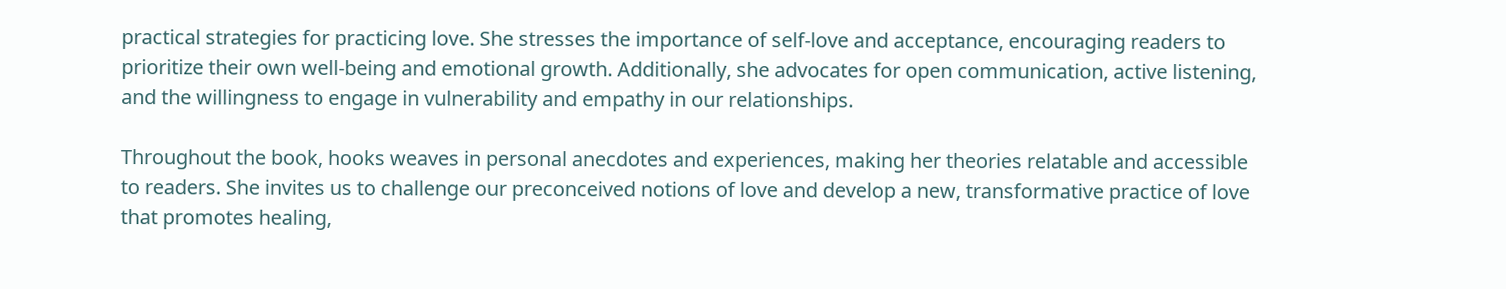practical strategies for practicing love. She stresses the importance of self-love and acceptance, encouraging readers to prioritize their own well-being and emotional growth. Additionally, she advocates for open communication, active listening, and the willingness to engage in vulnerability and empathy in our relationships.

Throughout the book, hooks weaves in personal anecdotes and experiences, making her theories relatable and accessible to readers. She invites us to challenge our preconceived notions of love and develop a new, transformative practice of love that promotes healing,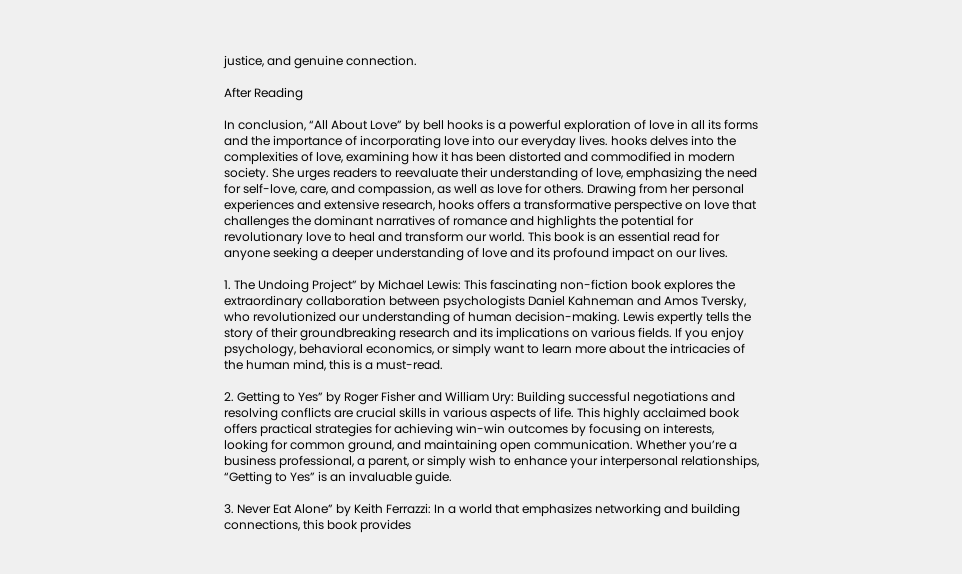justice, and genuine connection.

After Reading

In conclusion, “All About Love” by bell hooks is a powerful exploration of love in all its forms and the importance of incorporating love into our everyday lives. hooks delves into the complexities of love, examining how it has been distorted and commodified in modern society. She urges readers to reevaluate their understanding of love, emphasizing the need for self-love, care, and compassion, as well as love for others. Drawing from her personal experiences and extensive research, hooks offers a transformative perspective on love that challenges the dominant narratives of romance and highlights the potential for revolutionary love to heal and transform our world. This book is an essential read for anyone seeking a deeper understanding of love and its profound impact on our lives.

1. The Undoing Project” by Michael Lewis: This fascinating non-fiction book explores the extraordinary collaboration between psychologists Daniel Kahneman and Amos Tversky, who revolutionized our understanding of human decision-making. Lewis expertly tells the story of their groundbreaking research and its implications on various fields. If you enjoy psychology, behavioral economics, or simply want to learn more about the intricacies of the human mind, this is a must-read.

2. Getting to Yes” by Roger Fisher and William Ury: Building successful negotiations and resolving conflicts are crucial skills in various aspects of life. This highly acclaimed book offers practical strategies for achieving win-win outcomes by focusing on interests, looking for common ground, and maintaining open communication. Whether you’re a business professional, a parent, or simply wish to enhance your interpersonal relationships, “Getting to Yes” is an invaluable guide.

3. Never Eat Alone” by Keith Ferrazzi: In a world that emphasizes networking and building connections, this book provides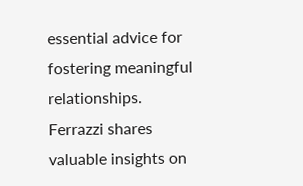essential advice for fostering meaningful relationships. Ferrazzi shares valuable insights on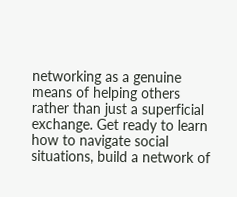networking as a genuine means of helping others rather than just a superficial exchange. Get ready to learn how to navigate social situations, build a network of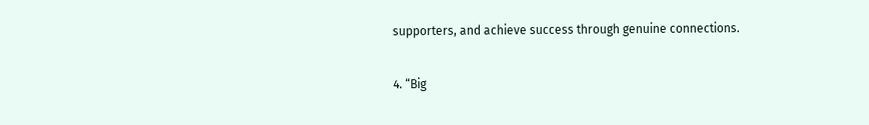supporters, and achieve success through genuine connections.

4. “Big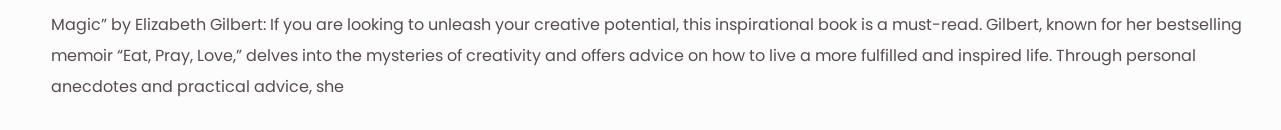Magic” by Elizabeth Gilbert: If you are looking to unleash your creative potential, this inspirational book is a must-read. Gilbert, known for her bestselling memoir “Eat, Pray, Love,” delves into the mysteries of creativity and offers advice on how to live a more fulfilled and inspired life. Through personal anecdotes and practical advice, she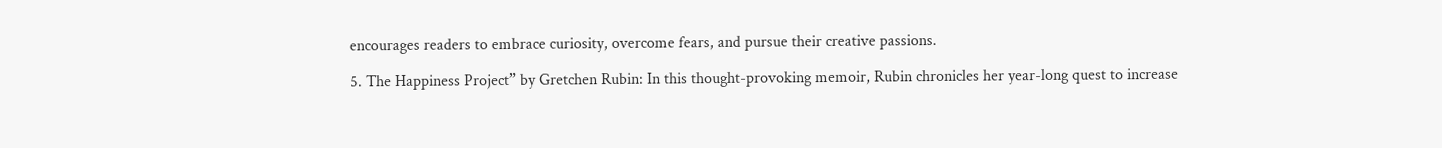encourages readers to embrace curiosity, overcome fears, and pursue their creative passions.

5. The Happiness Project” by Gretchen Rubin: In this thought-provoking memoir, Rubin chronicles her year-long quest to increase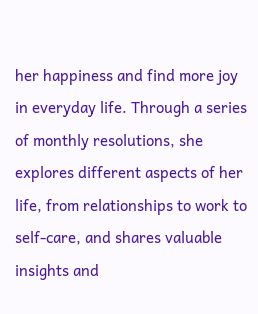her happiness and find more joy in everyday life. Through a series of monthly resolutions, she explores different aspects of her life, from relationships to work to self-care, and shares valuable insights and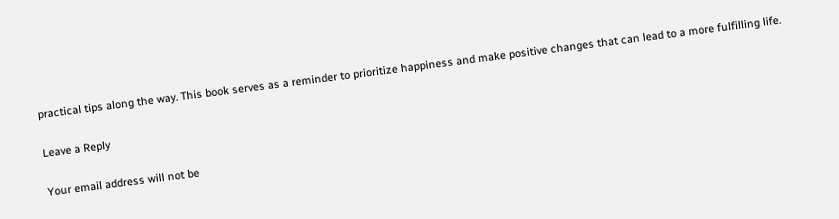practical tips along the way. This book serves as a reminder to prioritize happiness and make positive changes that can lead to a more fulfilling life.

Leave a Reply

Your email address will not be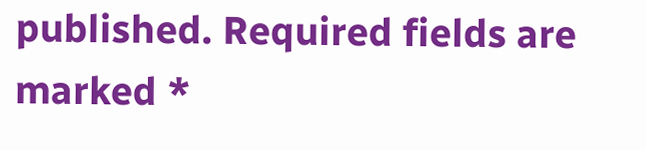published. Required fields are marked *